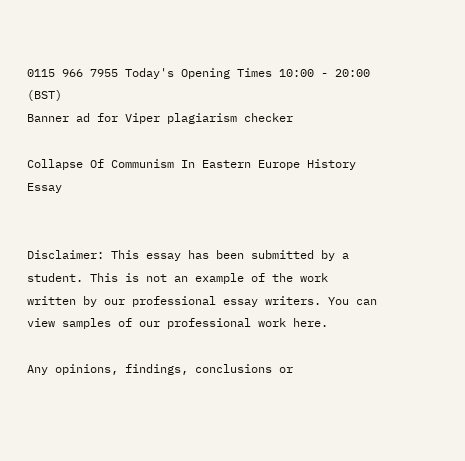0115 966 7955 Today's Opening Times 10:00 - 20:00 (BST)
Banner ad for Viper plagiarism checker

Collapse Of Communism In Eastern Europe History Essay


Disclaimer: This essay has been submitted by a student. This is not an example of the work written by our professional essay writers. You can view samples of our professional work here.

Any opinions, findings, conclusions or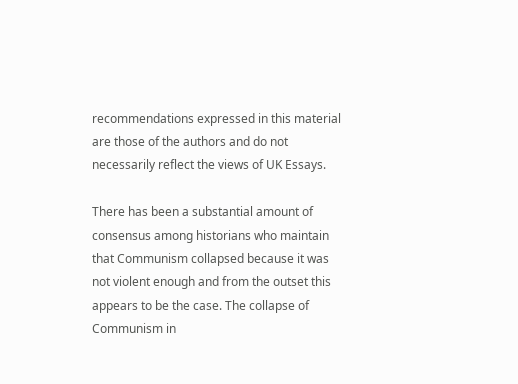recommendations expressed in this material are those of the authors and do not necessarily reflect the views of UK Essays.

There has been a substantial amount of consensus among historians who maintain that Communism collapsed because it was not violent enough and from the outset this appears to be the case. The collapse of Communism in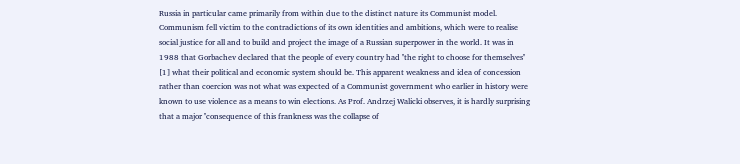Russia in particular came primarily from within due to the distinct nature its Communist model. Communism fell victim to the contradictions of its own identities and ambitions, which were to realise social justice for all and to build and project the image of a Russian superpower in the world. It was in 1988 that Gorbachev declared that the people of every country had ''the right to choose for themselves'' [1] what their political and economic system should be. This apparent weakness and idea of concession rather than coercion was not what was expected of a Communist government who earlier in history were known to use violence as a means to win elections. As Prof. Andrzej Walicki observes, it is hardly surprising that a major ''consequence of this frankness was the collapse of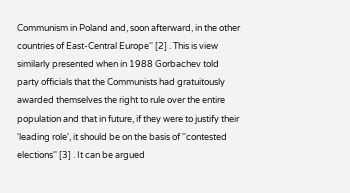Communism in Poland and, soon afterward, in the other countries of East-Central Europe'' [2] . This is view similarly presented when in 1988 Gorbachev told party officials that the Communists had gratuitously awarded themselves the right to rule over the entire population and that in future, if they were to justify their 'leading role', it should be on the basis of ''contested elections'' [3] . It can be argued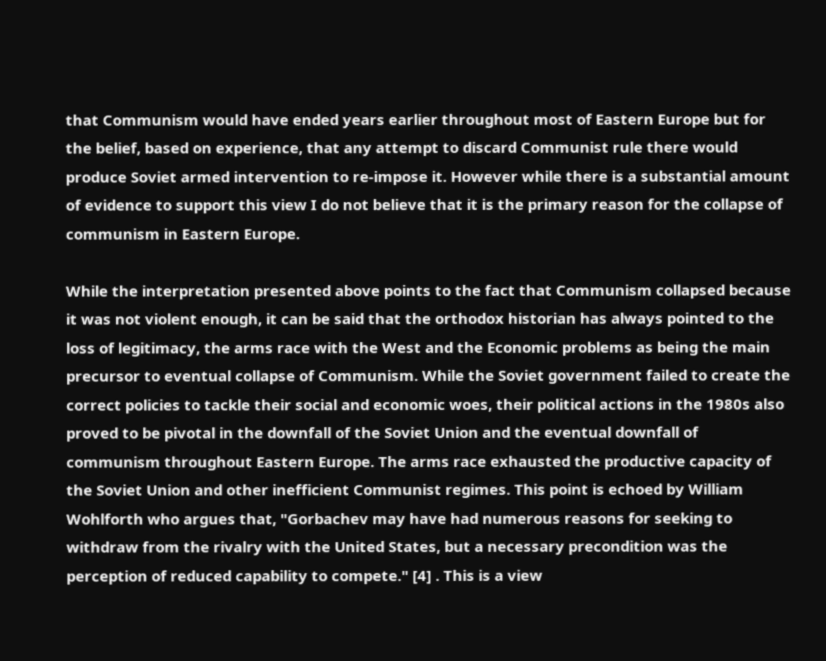that Communism would have ended years earlier throughout most of Eastern Europe but for the belief, based on experience, that any attempt to discard Communist rule there would produce Soviet armed intervention to re-impose it. However while there is a substantial amount of evidence to support this view I do not believe that it is the primary reason for the collapse of communism in Eastern Europe.

While the interpretation presented above points to the fact that Communism collapsed because it was not violent enough, it can be said that the orthodox historian has always pointed to the loss of legitimacy, the arms race with the West and the Economic problems as being the main precursor to eventual collapse of Communism. While the Soviet government failed to create the correct policies to tackle their social and economic woes, their political actions in the 1980s also proved to be pivotal in the downfall of the Soviet Union and the eventual downfall of communism throughout Eastern Europe. The arms race exhausted the productive capacity of the Soviet Union and other inefficient Communist regimes. This point is echoed by William Wohlforth who argues that, "Gorbachev may have had numerous reasons for seeking to withdraw from the rivalry with the United States, but a necessary precondition was the perception of reduced capability to compete." [4] . This is a view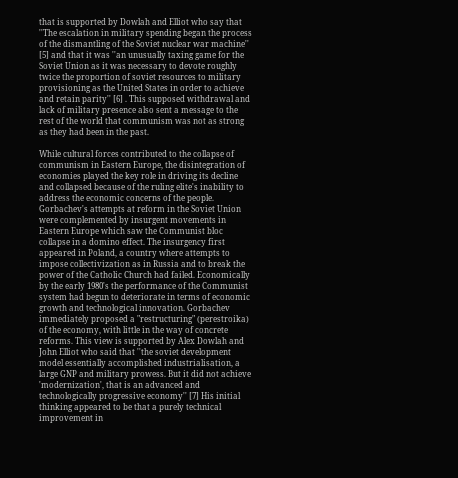that is supported by Dowlah and Elliot who say that ''The escalation in military spending began the process of the dismantling of the Soviet nuclear war machine'' [5] and that it was ''an unusually taxing game for the Soviet Union as it was necessary to devote roughly twice the proportion of soviet resources to military provisioning as the United States in order to achieve and retain parity'' [6] . This supposed withdrawal and lack of military presence also sent a message to the rest of the world that communism was not as strong as they had been in the past.

While cultural forces contributed to the collapse of communism in Eastern Europe, the disintegration of economies played the key role in driving its decline and collapsed because of the ruling elite's inability to address the economic concerns of the people. Gorbachev's attempts at reform in the Soviet Union were complemented by insurgent movements in Eastern Europe which saw the Communist bloc collapse in a domino effect. The insurgency first appeared in Poland, a country where attempts to impose collectivization as in Russia and to break the power of the Catholic Church had failed. Economically by the early 1980's the performance of the Communist system had begun to deteriorate in terms of economic growth and technological innovation. Gorbachev immediately proposed a "restructuring" (perestroika) of the economy, with little in the way of concrete reforms. This view is supported by Alex Dowlah and John Elliot who said that ''the soviet development model essentially accomplished industrialisation, a large GNP and military prowess. But it did not achieve 'modernization', that is an advanced and technologically progressive economy'' [7] His initial thinking appeared to be that a purely technical improvement in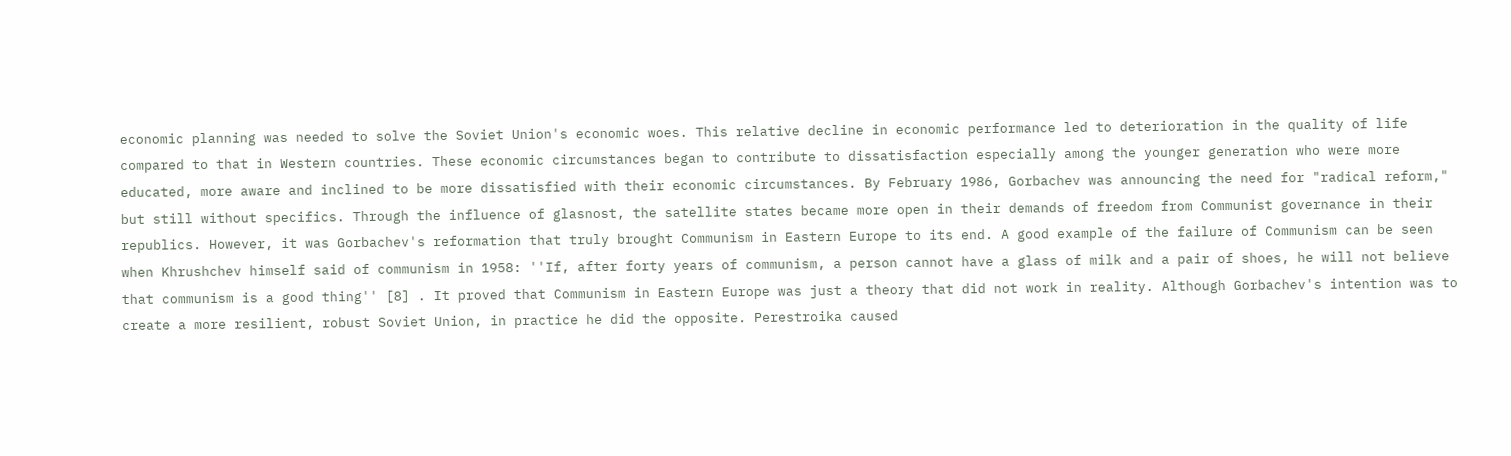economic planning was needed to solve the Soviet Union's economic woes. This relative decline in economic performance led to deterioration in the quality of life compared to that in Western countries. These economic circumstances began to contribute to dissatisfaction especially among the younger generation who were more educated, more aware and inclined to be more dissatisfied with their economic circumstances. By February 1986, Gorbachev was announcing the need for "radical reform," but still without specifics. Through the influence of glasnost, the satellite states became more open in their demands of freedom from Communist governance in their republics. However, it was Gorbachev's reformation that truly brought Communism in Eastern Europe to its end. A good example of the failure of Communism can be seen when Khrushchev himself said of communism in 1958: ''If, after forty years of communism, a person cannot have a glass of milk and a pair of shoes, he will not believe that communism is a good thing'' [8] . It proved that Communism in Eastern Europe was just a theory that did not work in reality. Although Gorbachev's intention was to create a more resilient, robust Soviet Union, in practice he did the opposite. Perestroika caused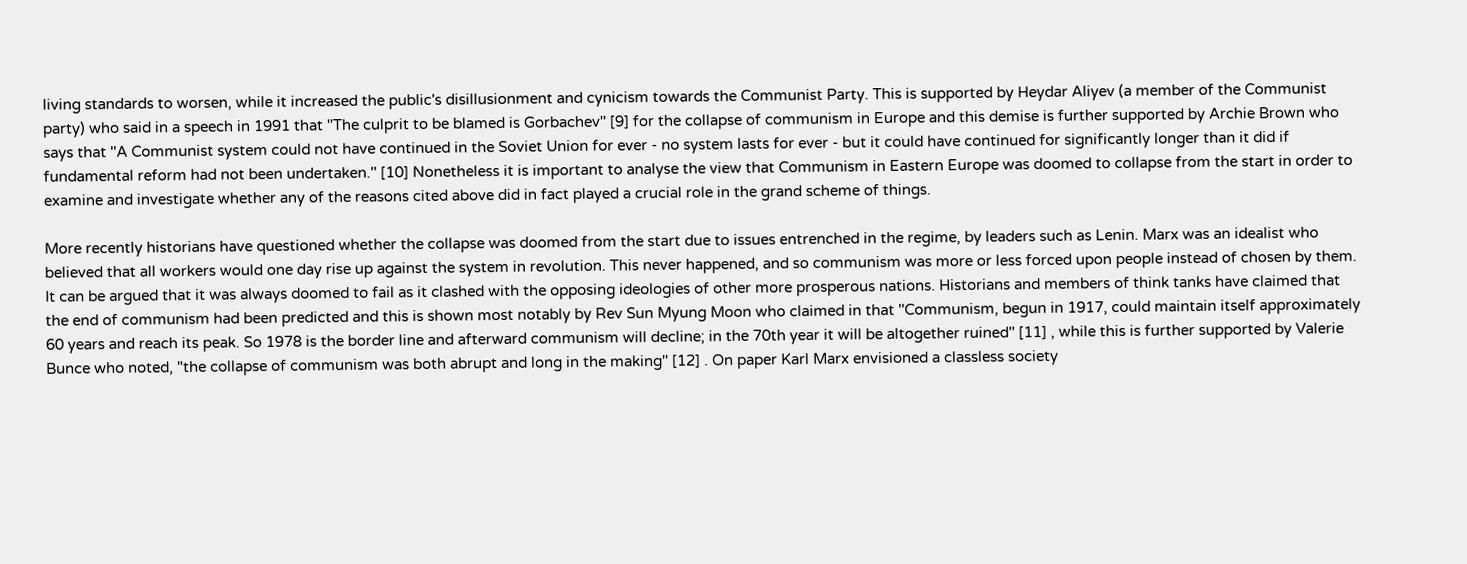living standards to worsen, while it increased the public's disillusionment and cynicism towards the Communist Party. This is supported by Heydar Aliyev (a member of the Communist party) who said in a speech in 1991 that ''The culprit to be blamed is Gorbachev'' [9] for the collapse of communism in Europe and this demise is further supported by Archie Brown who says that ''A Communist system could not have continued in the Soviet Union for ever - no system lasts for ever - but it could have continued for significantly longer than it did if fundamental reform had not been undertaken.'' [10] Nonetheless it is important to analyse the view that Communism in Eastern Europe was doomed to collapse from the start in order to examine and investigate whether any of the reasons cited above did in fact played a crucial role in the grand scheme of things.

More recently historians have questioned whether the collapse was doomed from the start due to issues entrenched in the regime, by leaders such as Lenin. Marx was an idealist who believed that all workers would one day rise up against the system in revolution. This never happened, and so communism was more or less forced upon people instead of chosen by them. It can be argued that it was always doomed to fail as it clashed with the opposing ideologies of other more prosperous nations. Historians and members of think tanks have claimed that the end of communism had been predicted and this is shown most notably by Rev Sun Myung Moon who claimed in that ''Communism, begun in 1917, could maintain itself approximately 60 years and reach its peak. So 1978 is the border line and afterward communism will decline; in the 70th year it will be altogether ruined'' [11] , while this is further supported by Valerie Bunce who noted, "the collapse of communism was both abrupt and long in the making'' [12] . On paper Karl Marx envisioned a classless society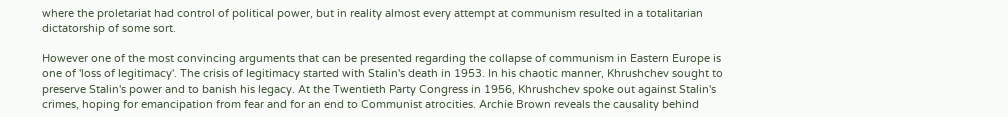where the proletariat had control of political power, but in reality almost every attempt at communism resulted in a totalitarian dictatorship of some sort.

However one of the most convincing arguments that can be presented regarding the collapse of communism in Eastern Europe is one of 'loss of legitimacy'. The crisis of legitimacy started with Stalin's death in 1953. In his chaotic manner, Khrushchev sought to preserve Stalin's power and to banish his legacy. At the Twentieth Party Congress in 1956, Khrushchev spoke out against Stalin's crimes, hoping for emancipation from fear and for an end to Communist atrocities. Archie Brown reveals the causality behind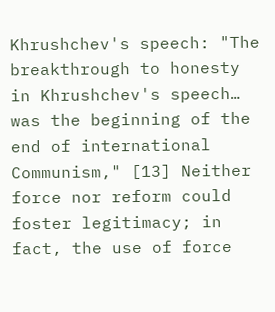Khrushchev's speech: "The breakthrough to honesty in Khrushchev's speech… was the beginning of the end of international Communism," [13] Neither force nor reform could foster legitimacy; in fact, the use of force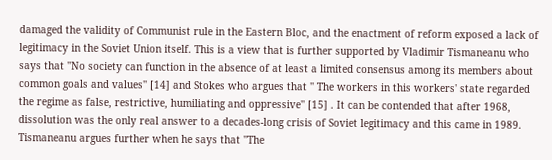damaged the validity of Communist rule in the Eastern Bloc, and the enactment of reform exposed a lack of legitimacy in the Soviet Union itself. This is a view that is further supported by Vladimir Tismaneanu who says that ''No society can function in the absence of at least a limited consensus among its members about common goals and values'' [14] and Stokes who argues that '' The workers in this workers' state regarded the regime as false, restrictive, humiliating and oppressive'' [15] . It can be contended that after 1968, dissolution was the only real answer to a decades-long crisis of Soviet legitimacy and this came in 1989. Tismaneanu argues further when he says that ''The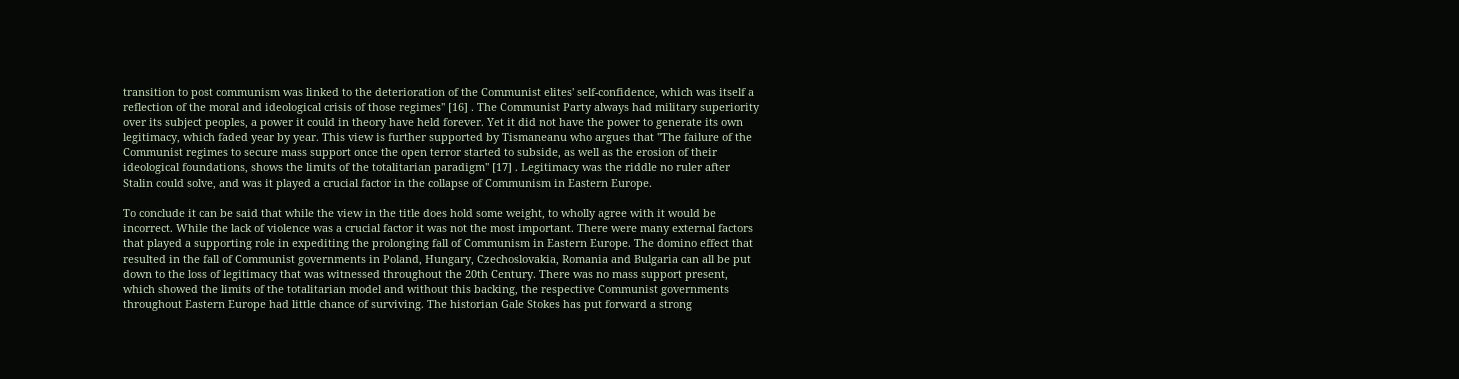transition to post communism was linked to the deterioration of the Communist elites' self-confidence, which was itself a reflection of the moral and ideological crisis of those regimes'' [16] . The Communist Party always had military superiority over its subject peoples, a power it could in theory have held forever. Yet it did not have the power to generate its own legitimacy, which faded year by year. This view is further supported by Tismaneanu who argues that ''The failure of the Communist regimes to secure mass support once the open terror started to subside, as well as the erosion of their ideological foundations, shows the limits of the totalitarian paradigm'' [17] . Legitimacy was the riddle no ruler after Stalin could solve, and was it played a crucial factor in the collapse of Communism in Eastern Europe.

To conclude it can be said that while the view in the title does hold some weight, to wholly agree with it would be incorrect. While the lack of violence was a crucial factor it was not the most important. There were many external factors that played a supporting role in expediting the prolonging fall of Communism in Eastern Europe. The domino effect that resulted in the fall of Communist governments in Poland, Hungary, Czechoslovakia, Romania and Bulgaria can all be put down to the loss of legitimacy that was witnessed throughout the 20th Century. There was no mass support present, which showed the limits of the totalitarian model and without this backing, the respective Communist governments throughout Eastern Europe had little chance of surviving. The historian Gale Stokes has put forward a strong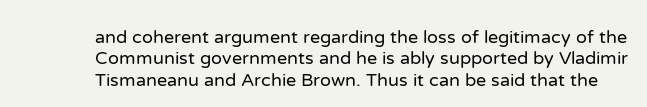and coherent argument regarding the loss of legitimacy of the Communist governments and he is ably supported by Vladimir Tismaneanu and Archie Brown. Thus it can be said that the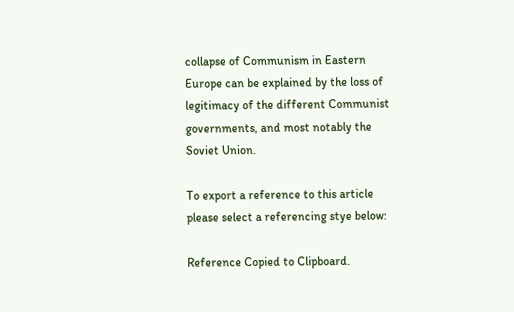collapse of Communism in Eastern Europe can be explained by the loss of legitimacy of the different Communist governments, and most notably the Soviet Union.

To export a reference to this article please select a referencing stye below:

Reference Copied to Clipboard.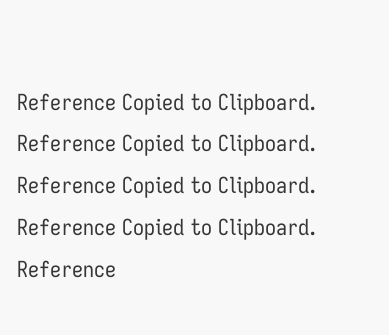Reference Copied to Clipboard.
Reference Copied to Clipboard.
Reference Copied to Clipboard.
Reference Copied to Clipboard.
Reference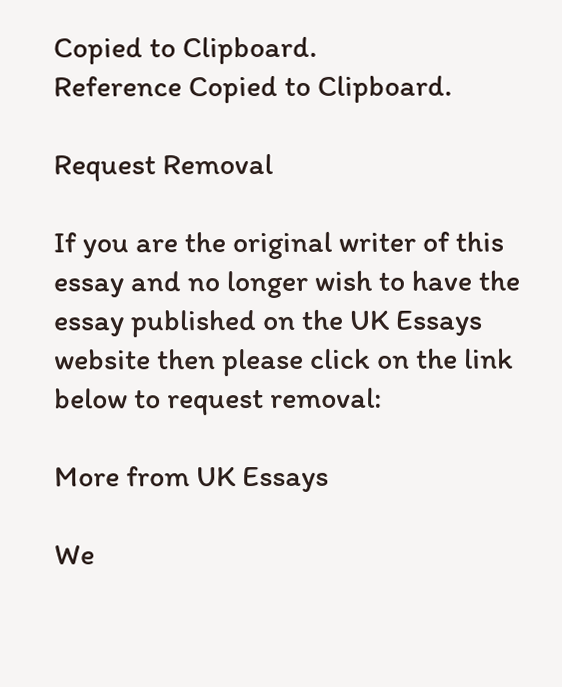Copied to Clipboard.
Reference Copied to Clipboard.

Request Removal

If you are the original writer of this essay and no longer wish to have the essay published on the UK Essays website then please click on the link below to request removal:

More from UK Essays

We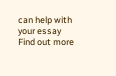can help with your essay
Find out more